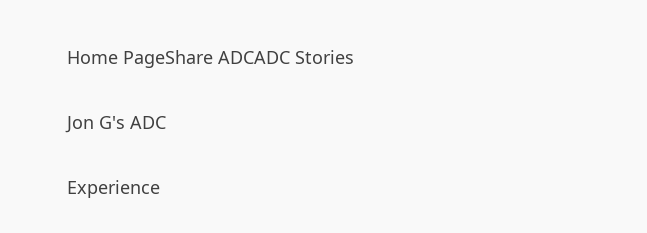Home PageShare ADCADC Stories

Jon G's ADC

Experience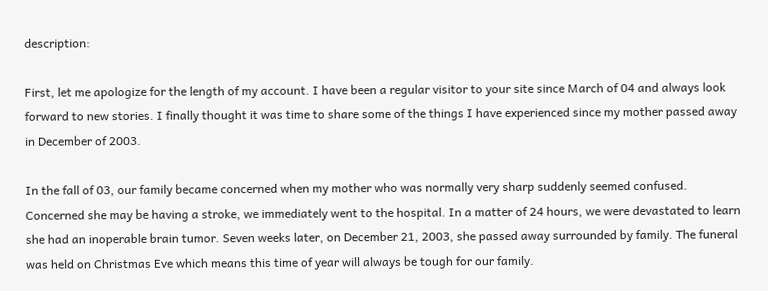description:

First, let me apologize for the length of my account. I have been a regular visitor to your site since March of 04 and always look forward to new stories. I finally thought it was time to share some of the things I have experienced since my mother passed away in December of 2003.

In the fall of 03, our family became concerned when my mother who was normally very sharp suddenly seemed confused. Concerned she may be having a stroke, we immediately went to the hospital. In a matter of 24 hours, we were devastated to learn she had an inoperable brain tumor. Seven weeks later, on December 21, 2003, she passed away surrounded by family. The funeral was held on Christmas Eve which means this time of year will always be tough for our family.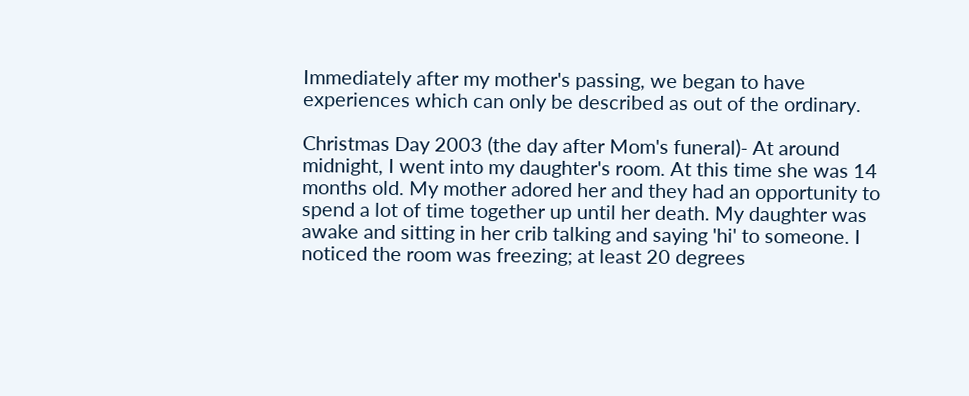Immediately after my mother's passing, we began to have experiences which can only be described as out of the ordinary.

Christmas Day 2003 (the day after Mom's funeral)- At around midnight, I went into my daughter's room. At this time she was 14 months old. My mother adored her and they had an opportunity to spend a lot of time together up until her death. My daughter was awake and sitting in her crib talking and saying 'hi' to someone. I noticed the room was freezing; at least 20 degrees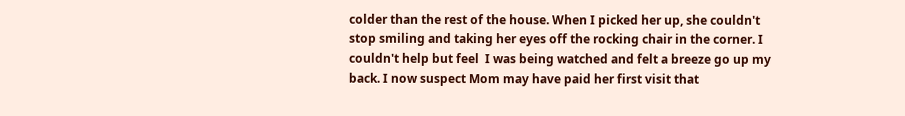colder than the rest of the house. When I picked her up, she couldn't stop smiling and taking her eyes off the rocking chair in the corner. I couldn't help but feel  I was being watched and felt a breeze go up my back. I now suspect Mom may have paid her first visit that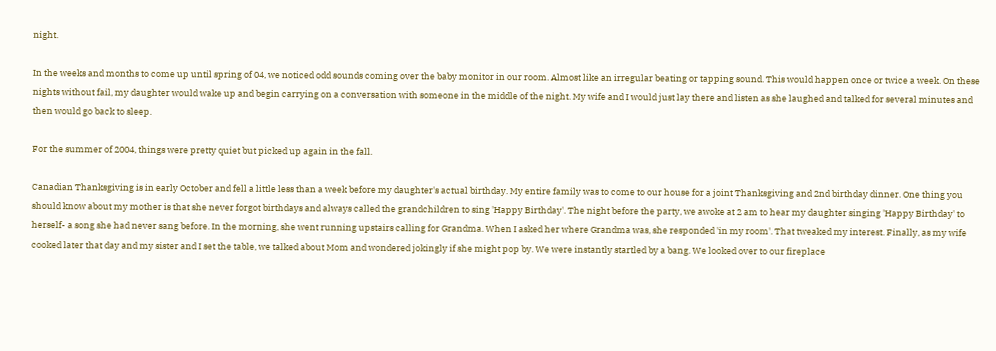night.

In the weeks and months to come up until spring of 04, we noticed odd sounds coming over the baby monitor in our room. Almost like an irregular beating or tapping sound. This would happen once or twice a week. On these nights without fail, my daughter would wake up and begin carrying on a conversation with someone in the middle of the night. My wife and I would just lay there and listen as she laughed and talked for several minutes and then would go back to sleep.

For the summer of 2004, things were pretty quiet but picked up again in the fall.

Canadian Thanksgiving is in early October and fell a little less than a week before my daughter's actual birthday. My entire family was to come to our house for a joint Thanksgiving and 2nd birthday dinner. One thing you should know about my mother is that she never forgot birthdays and always called the grandchildren to sing 'Happy Birthday'. The night before the party, we awoke at 2 am to hear my daughter singing 'Happy Birthday' to herself- a song she had never sang before. In the morning, she went running upstairs calling for Grandma. When I asked her where Grandma was, she responded 'in my room'. That tweaked my interest. Finally, as my wife cooked later that day and my sister and I set the table, we talked about Mom and wondered jokingly if she might pop by. We were instantly startled by a bang. We looked over to our fireplace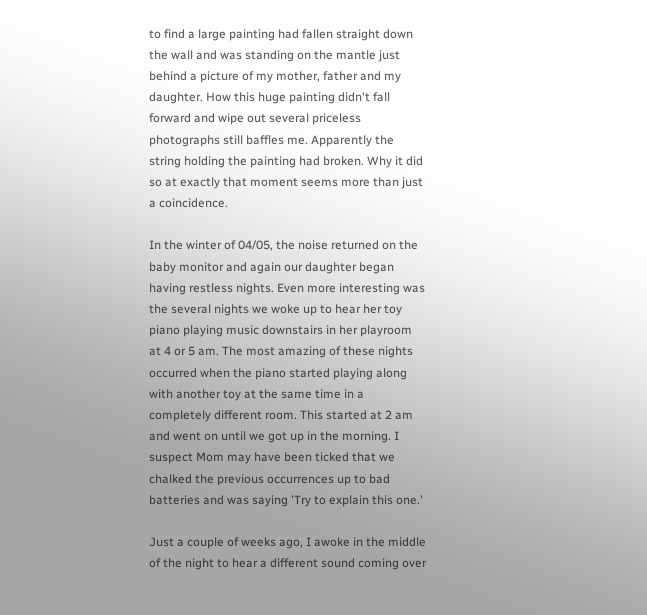to find a large painting had fallen straight down the wall and was standing on the mantle just behind a picture of my mother, father and my daughter. How this huge painting didn't fall forward and wipe out several priceless photographs still baffles me. Apparently the string holding the painting had broken. Why it did so at exactly that moment seems more than just a coincidence.

In the winter of 04/05, the noise returned on the baby monitor and again our daughter began having restless nights. Even more interesting was the several nights we woke up to hear her toy piano playing music downstairs in her playroom at 4 or 5 am. The most amazing of these nights occurred when the piano started playing along with another toy at the same time in a completely different room. This started at 2 am and went on until we got up in the morning. I suspect Mom may have been ticked that we chalked the previous occurrences up to bad batteries and was saying 'Try to explain this one.'

Just a couple of weeks ago, I awoke in the middle of the night to hear a different sound coming over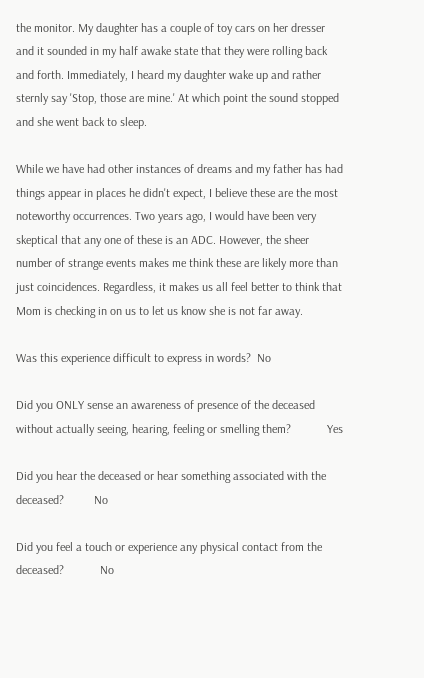the monitor. My daughter has a couple of toy cars on her dresser and it sounded in my half awake state that they were rolling back and forth. Immediately, I heard my daughter wake up and rather sternly say 'Stop, those are mine.' At which point the sound stopped and she went back to sleep.

While we have had other instances of dreams and my father has had things appear in places he didn't expect, I believe these are the most noteworthy occurrences. Two years ago, I would have been very skeptical that any one of these is an ADC. However, the sheer number of strange events makes me think these are likely more than just coincidences. Regardless, it makes us all feel better to think that Mom is checking in on us to let us know she is not far away.

Was this experience difficult to express in words?  No

Did you ONLY sense an awareness of presence of the deceased without actually seeing, hearing, feeling or smelling them?            Yes

Did you hear the deceased or hear something associated with the deceased?          No

Did you feel a touch or experience any physical contact from the deceased?            No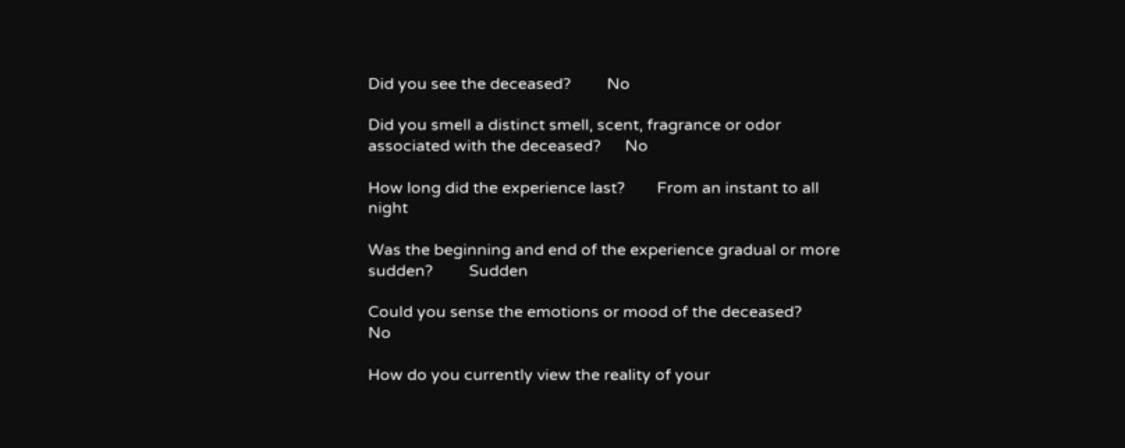Did you see the deceased?         No

Did you smell a distinct smell, scent, fragrance or odor associated with the deceased?      No

How long did the experience last?        From an instant to all night

Was the beginning and end of the experience gradual or more sudden?         Sudden

Could you sense the emotions or mood of the deceased?           No

How do you currently view the reality of your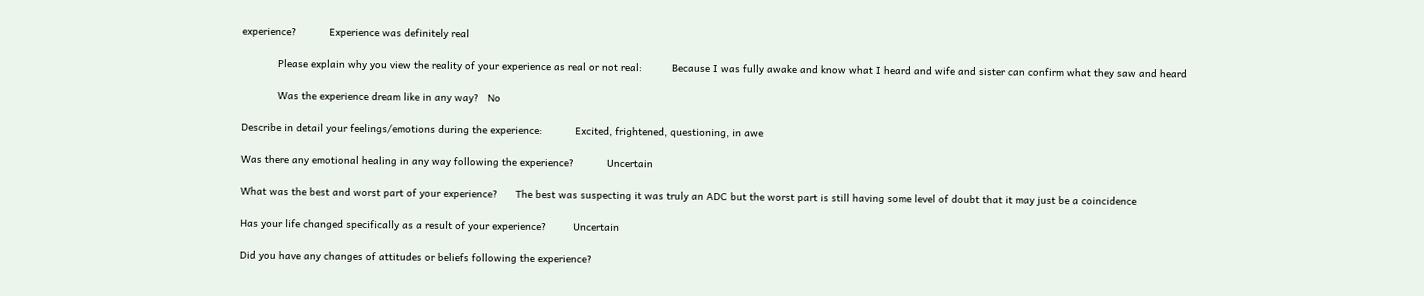experience?           Experience was definitely real

            Please explain why you view the reality of your experience as real or not real:          Because I was fully awake and know what I heard and wife and sister can confirm what they saw and heard

            Was the experience dream like in any way?   No

Describe in detail your feelings/emotions during the experience:           Excited, frightened, questioning, in awe

Was there any emotional healing in any way following the experience?           Uncertain

What was the best and worst part of your experience?      The best was suspecting it was truly an ADC but the worst part is still having some level of doubt that it may just be a coincidence

Has your life changed specifically as a result of your experience?         Uncertain

Did you have any changes of attitudes or beliefs following the experience?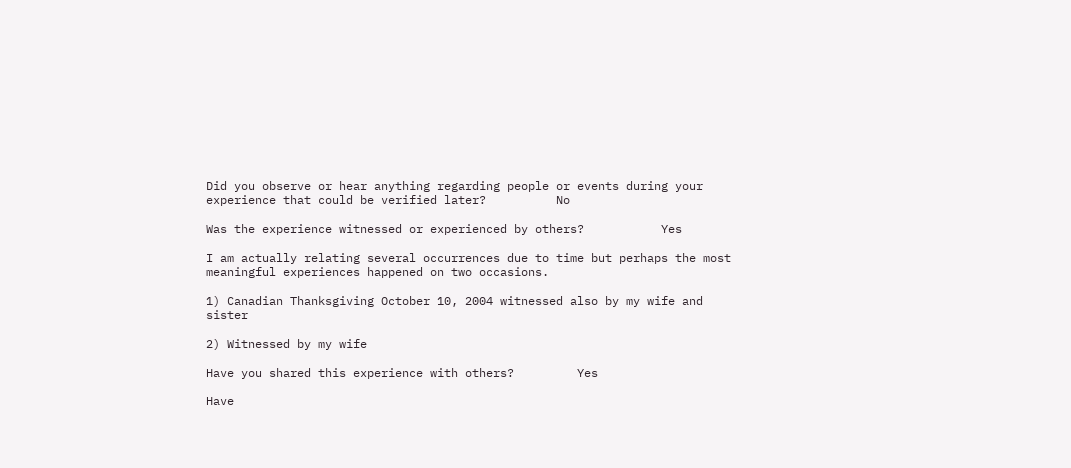Did you observe or hear anything regarding people or events during your experience that could be verified later?          No

Was the experience witnessed or experienced by others?           Yes

I am actually relating several occurrences due to time but perhaps the most meaningful experiences happened on two occasions.

1) Canadian Thanksgiving October 10, 2004 witnessed also by my wife and sister

2) Witnessed by my wife

Have you shared this experience with others?         Yes

Have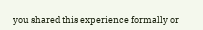you shared this experience formally or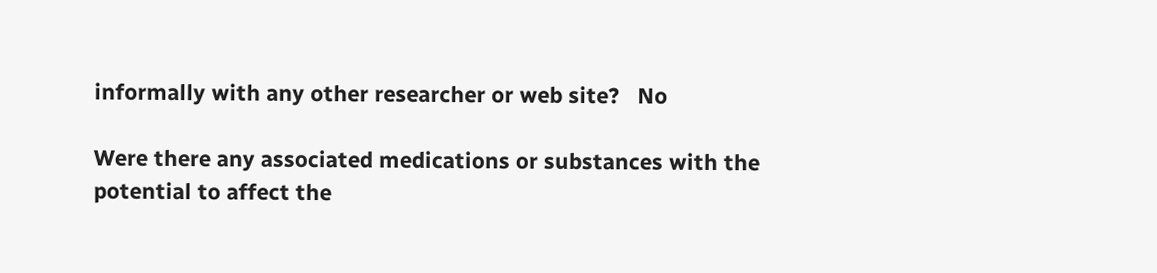informally with any other researcher or web site?   No

Were there any associated medications or substances with the potential to affect the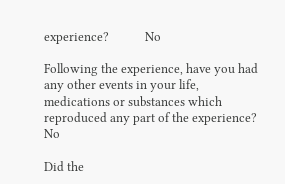experience?            No

Following the experience, have you had any other events in your life, medications or substances which reproduced any part of the experience?         No

Did the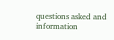questions asked and information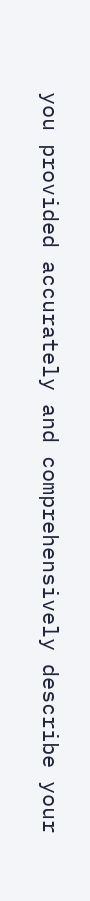you provided accurately and comprehensively describe your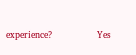experience?               Yes